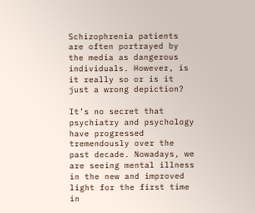Schizophrenia patients are often portrayed by the media as dangerous individuals. However, is it really so or is it just a wrong depiction?

It’s no secret that psychiatry and psychology have progressed tremendously over the past decade. Nowadays, we are seeing mental illness in the new and improved light for the first time in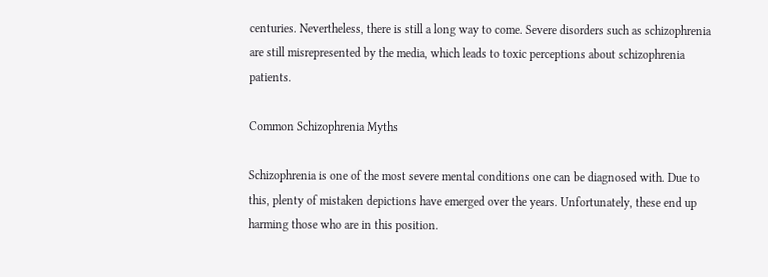centuries. Nevertheless, there is still a long way to come. Severe disorders such as schizophrenia are still misrepresented by the media, which leads to toxic perceptions about schizophrenia patients.

Common Schizophrenia Myths

Schizophrenia is one of the most severe mental conditions one can be diagnosed with. Due to this, plenty of mistaken depictions have emerged over the years. Unfortunately, these end up harming those who are in this position.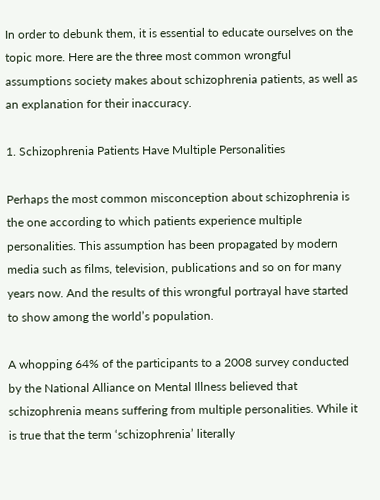In order to debunk them, it is essential to educate ourselves on the topic more. Here are the three most common wrongful assumptions society makes about schizophrenia patients, as well as an explanation for their inaccuracy.

1. Schizophrenia Patients Have Multiple Personalities

Perhaps the most common misconception about schizophrenia is the one according to which patients experience multiple personalities. This assumption has been propagated by modern media such as films, television, publications and so on for many years now. And the results of this wrongful portrayal have started to show among the world’s population.

A whopping 64% of the participants to a 2008 survey conducted by the National Alliance on Mental Illness believed that schizophrenia means suffering from multiple personalities. While it is true that the term ‘schizophrenia’ literally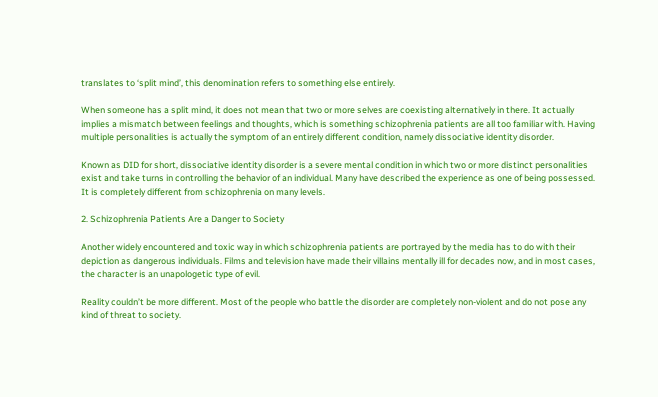translates to ‘split mind’, this denomination refers to something else entirely.

When someone has a split mind, it does not mean that two or more selves are coexisting alternatively in there. It actually implies a mismatch between feelings and thoughts, which is something schizophrenia patients are all too familiar with. Having multiple personalities is actually the symptom of an entirely different condition, namely dissociative identity disorder.

Known as DID for short, dissociative identity disorder is a severe mental condition in which two or more distinct personalities exist and take turns in controlling the behavior of an individual. Many have described the experience as one of being possessed. It is completely different from schizophrenia on many levels.

2. Schizophrenia Patients Are a Danger to Society

Another widely encountered and toxic way in which schizophrenia patients are portrayed by the media has to do with their depiction as dangerous individuals. Films and television have made their villains mentally ill for decades now, and in most cases, the character is an unapologetic type of evil.

Reality couldn’t be more different. Most of the people who battle the disorder are completely non-violent and do not pose any kind of threat to society.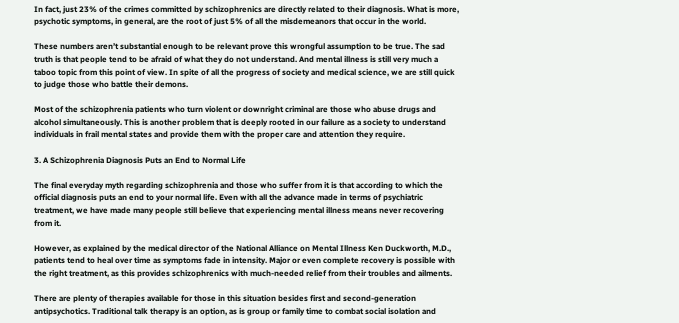In fact, just 23% of the crimes committed by schizophrenics are directly related to their diagnosis. What is more, psychotic symptoms, in general, are the root of just 5% of all the misdemeanors that occur in the world.

These numbers aren’t substantial enough to be relevant prove this wrongful assumption to be true. The sad truth is that people tend to be afraid of what they do not understand. And mental illness is still very much a taboo topic from this point of view. In spite of all the progress of society and medical science, we are still quick to judge those who battle their demons.

Most of the schizophrenia patients who turn violent or downright criminal are those who abuse drugs and alcohol simultaneously. This is another problem that is deeply rooted in our failure as a society to understand individuals in frail mental states and provide them with the proper care and attention they require.

3. A Schizophrenia Diagnosis Puts an End to Normal Life

The final everyday myth regarding schizophrenia and those who suffer from it is that according to which the official diagnosis puts an end to your normal life. Even with all the advance made in terms of psychiatric treatment, we have made many people still believe that experiencing mental illness means never recovering from it.

However, as explained by the medical director of the National Alliance on Mental Illness Ken Duckworth, M.D., patients tend to heal over time as symptoms fade in intensity. Major or even complete recovery is possible with the right treatment, as this provides schizophrenics with much-needed relief from their troubles and ailments.

There are plenty of therapies available for those in this situation besides first and second-generation antipsychotics. Traditional talk therapy is an option, as is group or family time to combat social isolation and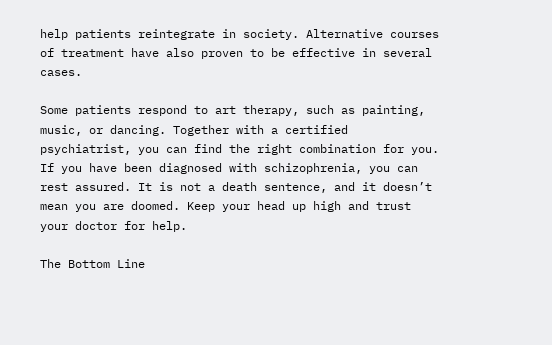help patients reintegrate in society. Alternative courses of treatment have also proven to be effective in several cases.

Some patients respond to art therapy, such as painting, music, or dancing. Together with a certified psychiatrist, you can find the right combination for you. If you have been diagnosed with schizophrenia, you can rest assured. It is not a death sentence, and it doesn’t mean you are doomed. Keep your head up high and trust your doctor for help.

The Bottom Line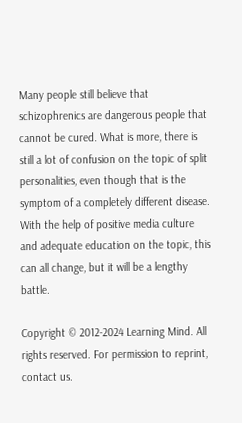Many people still believe that schizophrenics are dangerous people that cannot be cured. What is more, there is still a lot of confusion on the topic of split personalities, even though that is the symptom of a completely different disease. With the help of positive media culture and adequate education on the topic, this can all change, but it will be a lengthy battle.

Copyright © 2012-2024 Learning Mind. All rights reserved. For permission to reprint, contact us.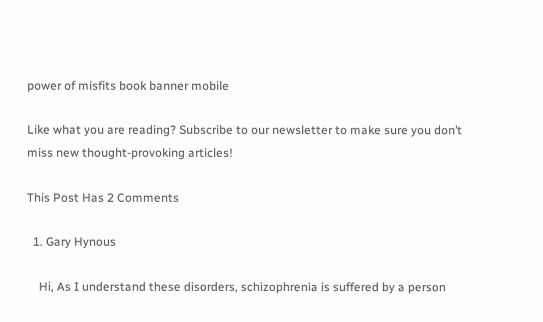power of misfits book banner mobile

Like what you are reading? Subscribe to our newsletter to make sure you don’t miss new thought-provoking articles!

This Post Has 2 Comments

  1. Gary Hynous

    Hi, As I understand these disorders, schizophrenia is suffered by a person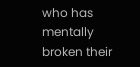who has mentally broken their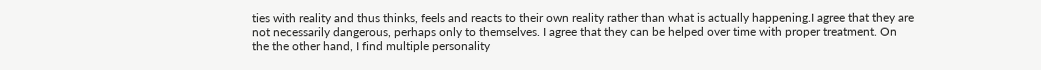ties with reality and thus thinks, feels and reacts to their own reality rather than what is actually happening.I agree that they are not necessarily dangerous, perhaps only to themselves. I agree that they can be helped over time with proper treatment. On the the other hand, I find multiple personality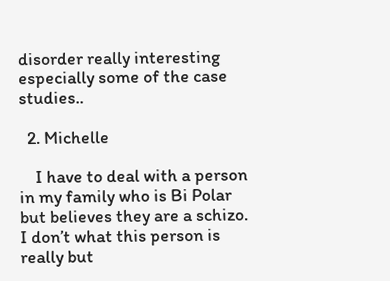disorder really interesting especially some of the case studies..

  2. Michelle

    I have to deal with a person in my family who is Bi Polar but believes they are a schizo. I don’t what this person is really but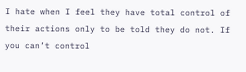I hate when I feel they have total control of their actions only to be told they do not. If you can’t control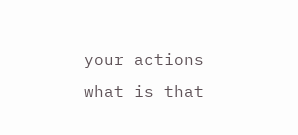your actions what is that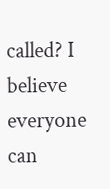called? I believe everyone can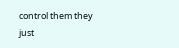control them they just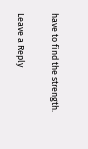have to find the strength.

Leave a Reply